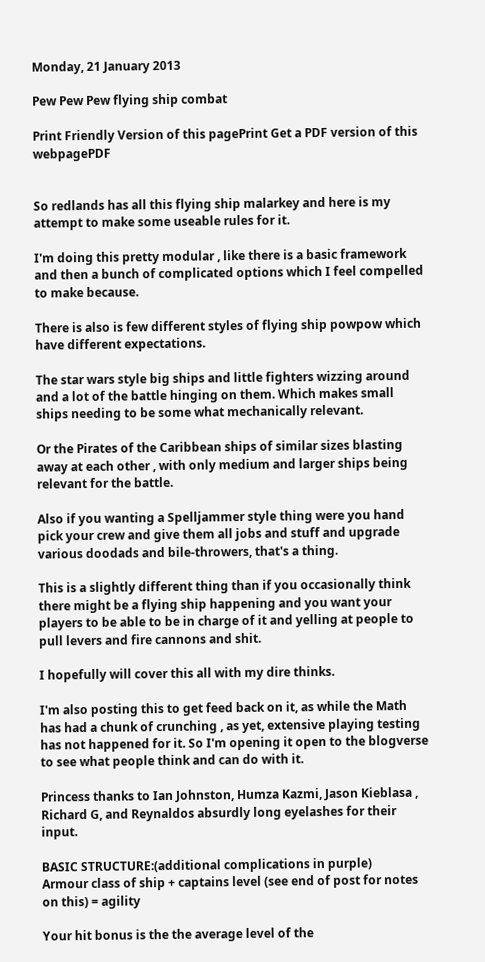Monday, 21 January 2013

Pew Pew Pew flying ship combat

Print Friendly Version of this pagePrint Get a PDF version of this webpagePDF


So redlands has all this flying ship malarkey and here is my attempt to make some useable rules for it.

I'm doing this pretty modular , like there is a basic framework and then a bunch of complicated options which I feel compelled to make because.

There is also is few different styles of flying ship powpow which have different expectations.

The star wars style big ships and little fighters wizzing around and a lot of the battle hinging on them. Which makes small ships needing to be some what mechanically relevant.

Or the Pirates of the Caribbean ships of similar sizes blasting away at each other , with only medium and larger ships being relevant for the battle.

Also if you wanting a Spelljammer style thing were you hand pick your crew and give them all jobs and stuff and upgrade various doodads and bile-throwers, that's a thing.

This is a slightly different thing than if you occasionally think there might be a flying ship happening and you want your players to be able to be in charge of it and yelling at people to pull levers and fire cannons and shit.

I hopefully will cover this all with my dire thinks.

I'm also posting this to get feed back on it, as while the Math has had a chunk of crunching , as yet, extensive playing testing has not happened for it. So I'm opening it open to the blogverse to see what people think and can do with it.

Princess thanks to Ian Johnston, Humza Kazmi, Jason Kieblasa , Richard G, and Reynaldos absurdly long eyelashes for their input.

BASIC STRUCTURE:(additional complications in purple)
Armour class of ship + captains level (see end of post for notes on this) = agility

Your hit bonus is the the average level of the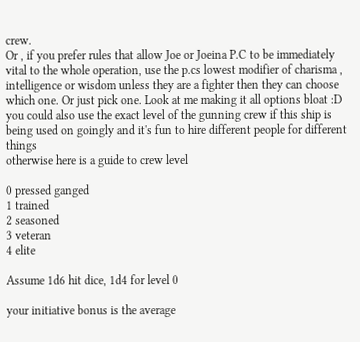crew.
Or , if you prefer rules that allow Joe or Joeina P.C to be immediately vital to the whole operation, use the p.cs lowest modifier of charisma , intelligence or wisdom unless they are a fighter then they can choose which one. Or just pick one. Look at me making it all options bloat :D
you could also use the exact level of the gunning crew if this ship is being used on goingly and it's fun to hire different people for different things
otherwise here is a guide to crew level

0 pressed ganged
1 trained
2 seasoned
3 veteran
4 elite

Assume 1d6 hit dice, 1d4 for level 0

your initiative bonus is the average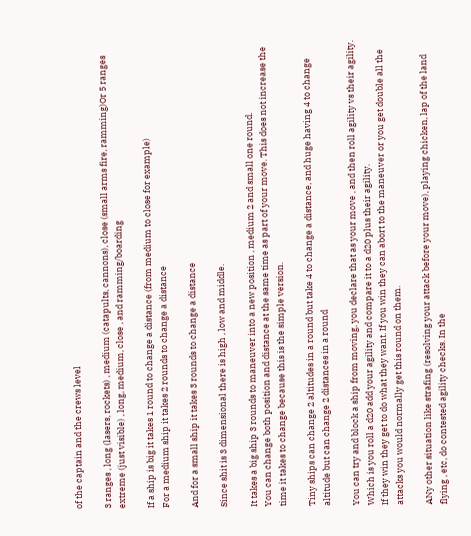of the captain and the crews level

3 ranges , long (lasers, rockets) , medium (catapults, cannons), close (small arms fire, ramming)Or 5 ranges extreme (just visible) , long, medium, close , and ramming/boarding

If a ship is big it takes 1 round to change a distance (from medium to close for example)
For a medium ship it takes 2 rounds to change a distance

And for a small ship it takes 3 rounds to change a distance

Since shit is 3 dimensional there is high , low and middle.

It takes a big ship 3 rounds to maneuver into a new position , medium 2 and small one round.
You can change both position and distance at the same time as part of your move. This does not increase the time it takes to change because this is the simple version.

Tiny ships can change 2 altitudes in a round but take 4 to change a distance, and huge having 4 to change altitude but can change 2 distances in a round

You can try and block a ship from moving, you declare that as your move , and then roll agility vs their agility.
Which is you roll a d20 add your agility and compare it to a d20 plus their agility.
If they win they get to do what they want. If you win they can abort to the maneuver or you get double all the attacks you would normally get this round on them.

ANy other situation like strafing (resolving your attack before your move), playing chicken, lap of the land flying , etc, do contested agility checks. In the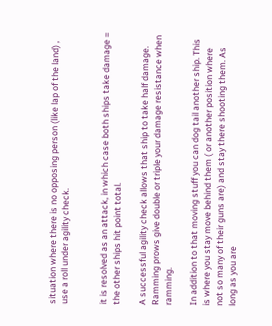situation where there is no opposing person (like lap of the land) , use a roll under agility check.


it is resolved as an attack, in which case both ships take damage = the other ships hit point total.

A successful agility check allows that ship to take half damage. Ramming prows give double or triple your damage resistance when ramming.

In addition to that moving stuff you can dog tail another ship. This is where you stay move behind them ( or another position where not so many of their guns are) and stay there shooting them. As long as you are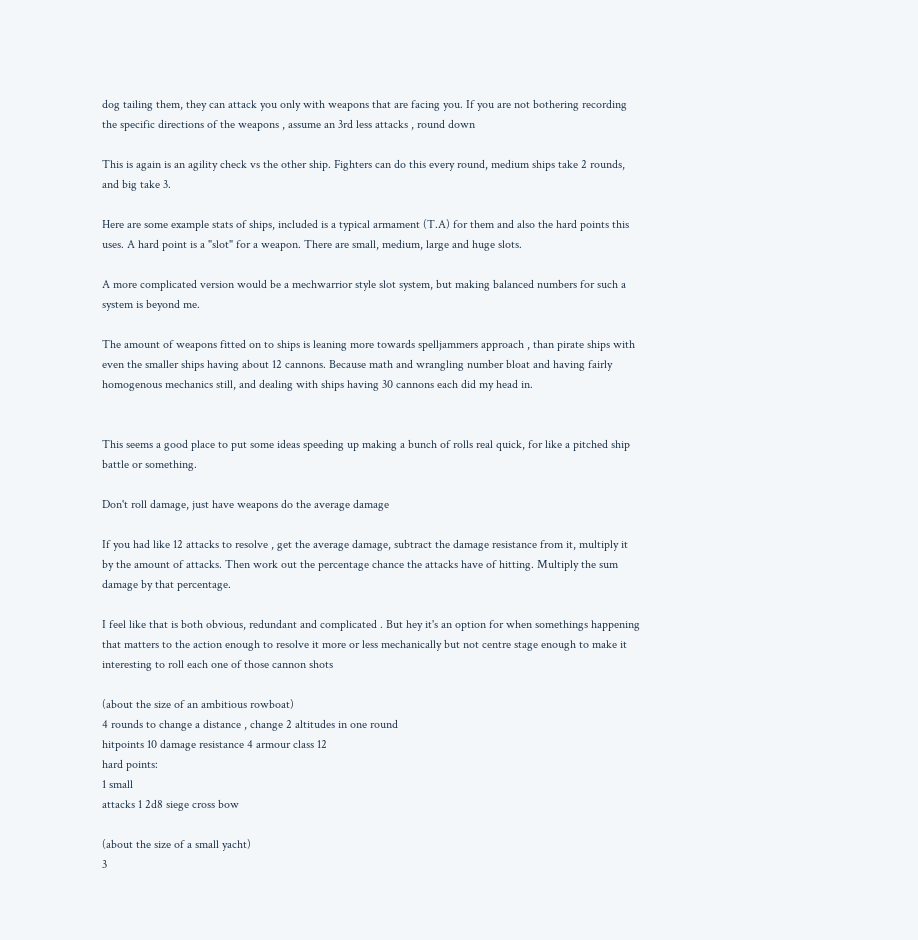dog tailing them, they can attack you only with weapons that are facing you. If you are not bothering recording the specific directions of the weapons , assume an 3rd less attacks , round down

This is again is an agility check vs the other ship. Fighters can do this every round, medium ships take 2 rounds, and big take 3.

Here are some example stats of ships, included is a typical armament (T.A) for them and also the hard points this uses. A hard point is a "slot" for a weapon. There are small, medium, large and huge slots.

A more complicated version would be a mechwarrior style slot system, but making balanced numbers for such a system is beyond me.

The amount of weapons fitted on to ships is leaning more towards spelljammers approach , than pirate ships with even the smaller ships having about 12 cannons. Because math and wrangling number bloat and having fairly homogenous mechanics still, and dealing with ships having 30 cannons each did my head in.


This seems a good place to put some ideas speeding up making a bunch of rolls real quick, for like a pitched ship battle or something.

Don't roll damage, just have weapons do the average damage

If you had like 12 attacks to resolve , get the average damage, subtract the damage resistance from it, multiply it by the amount of attacks. Then work out the percentage chance the attacks have of hitting. Multiply the sum damage by that percentage.

I feel like that is both obvious, redundant and complicated . But hey it's an option for when somethings happening that matters to the action enough to resolve it more or less mechanically but not centre stage enough to make it interesting to roll each one of those cannon shots

(about the size of an ambitious rowboat)
4 rounds to change a distance , change 2 altitudes in one round
hitpoints 10 damage resistance 4 armour class 12
hard points:
1 small
attacks 1 2d8 siege cross bow

(about the size of a small yacht)
3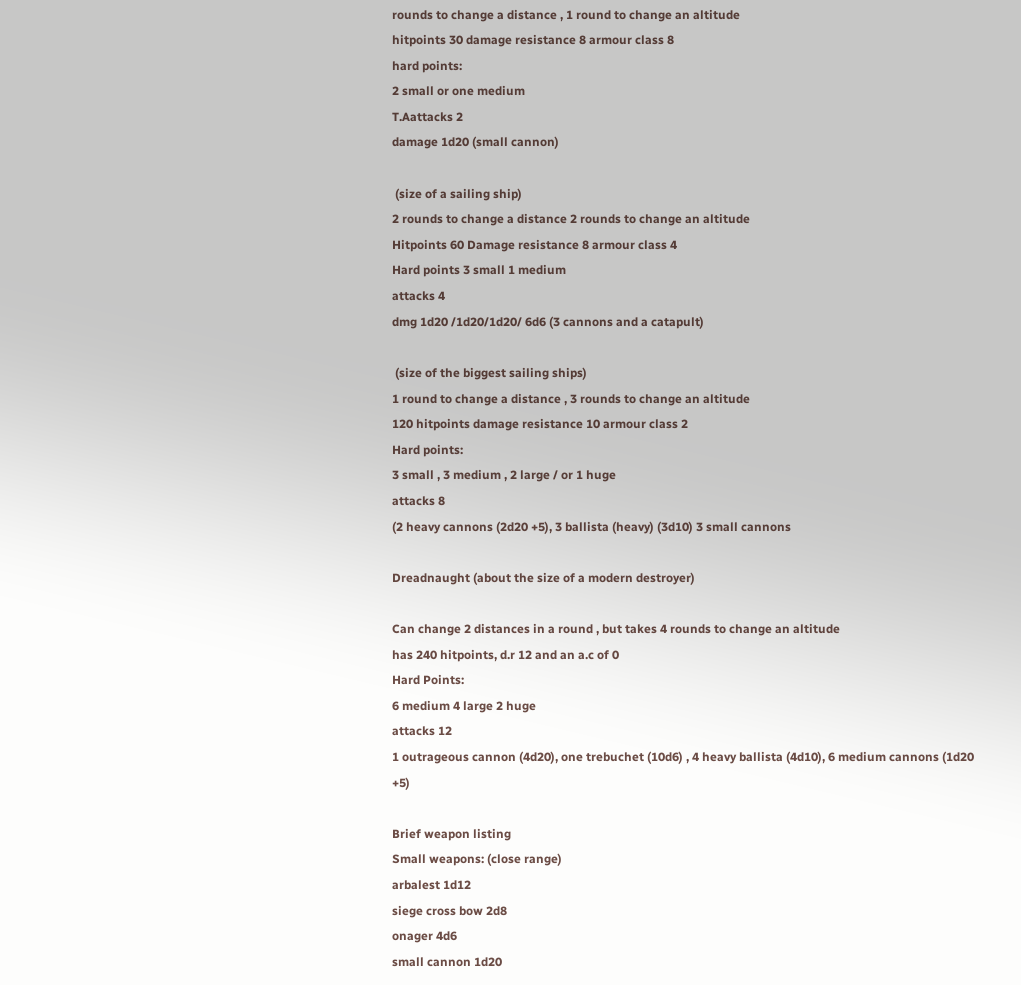rounds to change a distance , 1 round to change an altitude
hitpoints 30 damage resistance 8 armour class 8
hard points:
2 small or one medium
T.Aattacks 2
damage 1d20 (small cannon)

 (size of a sailing ship)
2 rounds to change a distance 2 rounds to change an altitude
Hitpoints 60 Damage resistance 8 armour class 4
Hard points 3 small 1 medium
attacks 4
dmg 1d20 /1d20/1d20/ 6d6 (3 cannons and a catapult)

 (size of the biggest sailing ships)
1 round to change a distance , 3 rounds to change an altitude
120 hitpoints damage resistance 10 armour class 2
Hard points:
3 small , 3 medium , 2 large / or 1 huge
attacks 8
(2 heavy cannons (2d20 +5), 3 ballista (heavy) (3d10) 3 small cannons

Dreadnaught (about the size of a modern destroyer)

Can change 2 distances in a round , but takes 4 rounds to change an altitude
has 240 hitpoints, d.r 12 and an a.c of 0
Hard Points:
6 medium 4 large 2 huge
attacks 12
1 outrageous cannon (4d20), one trebuchet (10d6) , 4 heavy ballista (4d10), 6 medium cannons (1d20 +5)

Brief weapon listing
Small weapons: (close range)
arbalest 1d12
siege cross bow 2d8
onager 4d6
small cannon 1d20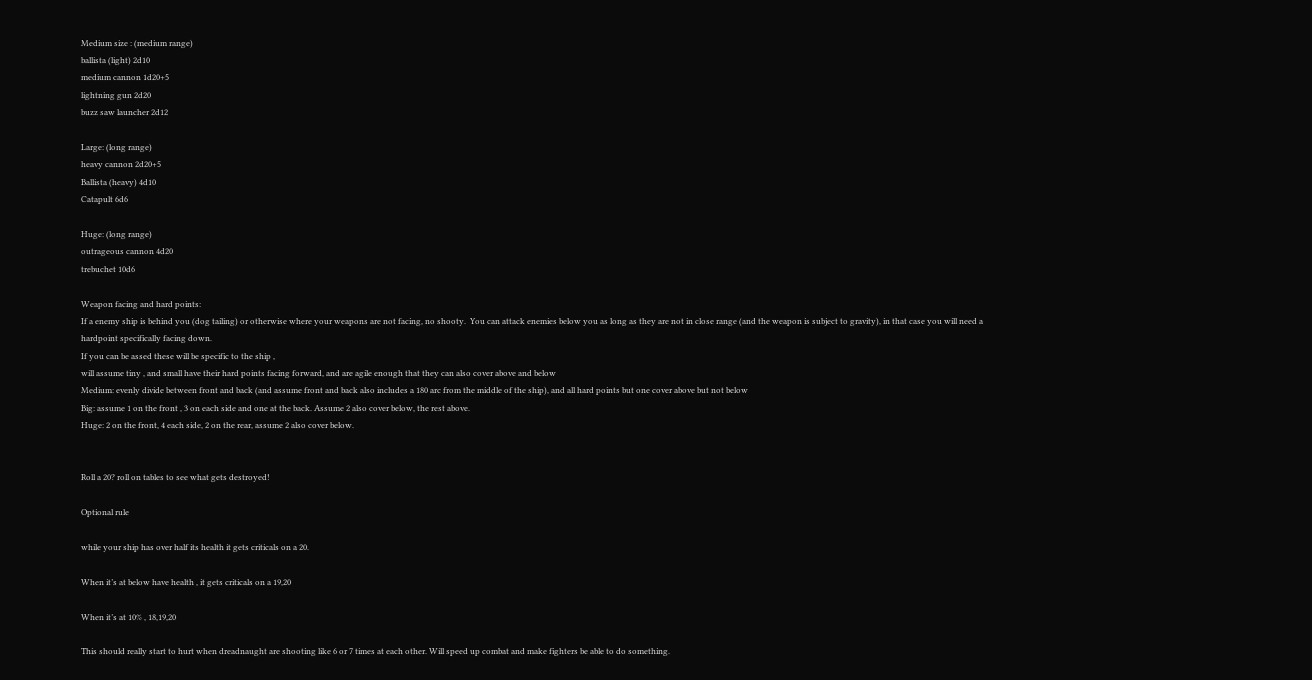Medium size : (medium range)
ballista (light) 2d10
medium cannon 1d20+5
lightning gun 2d20
buzz saw launcher 2d12

Large: (long range)
heavy cannon 2d20+5
Ballista (heavy) 4d10
Catapult 6d6

Huge: (long range)
outrageous cannon 4d20
trebuchet 10d6

Weapon facing and hard points:
If a enemy ship is behind you (dog tailing) or otherwise where your weapons are not facing, no shooty.  You can attack enemies below you as long as they are not in close range (and the weapon is subject to gravity), in that case you will need a hardpoint specifically facing down.
If you can be assed these will be specific to the ship ,
will assume tiny , and small have their hard points facing forward, and are agile enough that they can also cover above and below
Medium: evenly divide between front and back (and assume front and back also includes a 180 arc from the middle of the ship), and all hard points but one cover above but not below
Big: assume 1 on the front , 3 on each side and one at the back. Assume 2 also cover below, the rest above.
Huge: 2 on the front, 4 each side, 2 on the rear, assume 2 also cover below.


Roll a 20? roll on tables to see what gets destroyed!

Optional rule

while your ship has over half its health it gets criticals on a 20.

When it’s at below have health , it gets criticals on a 19,20

When it’s at 10% , 18,19,20

This should really start to hurt when dreadnaught are shooting like 6 or 7 times at each other. Will speed up combat and make fighters be able to do something.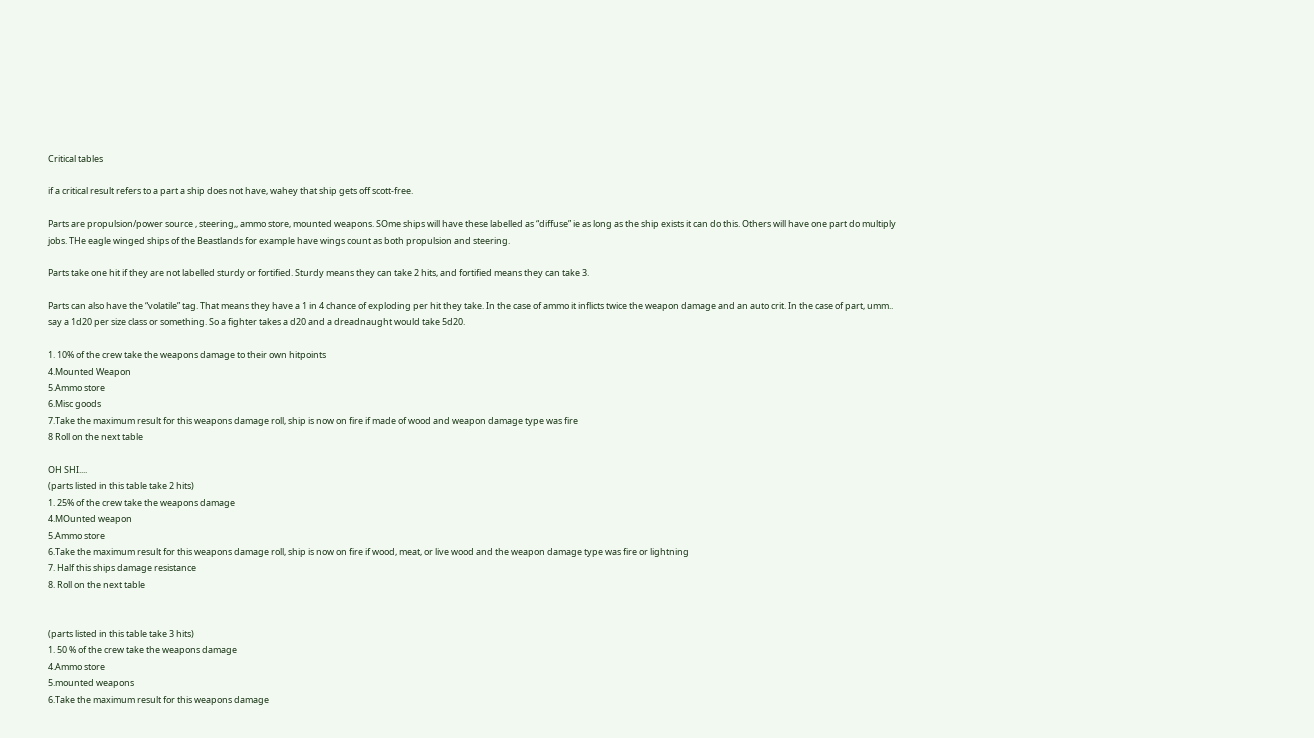Critical tables

if a critical result refers to a part a ship does not have, wahey that ship gets off scott-free.

Parts are propulsion/power source , steering,, ammo store, mounted weapons. SOme ships will have these labelled as “diffuse” ie as long as the ship exists it can do this. Others will have one part do multiply jobs. THe eagle winged ships of the Beastlands for example have wings count as both propulsion and steering.

Parts take one hit if they are not labelled sturdy or fortified. Sturdy means they can take 2 hits, and fortified means they can take 3.

Parts can also have the “volatile” tag. That means they have a 1 in 4 chance of exploding per hit they take. In the case of ammo it inflicts twice the weapon damage and an auto crit. In the case of part, umm.. say a 1d20 per size class or something. So a fighter takes a d20 and a dreadnaught would take 5d20.

1. 10% of the crew take the weapons damage to their own hitpoints
4.Mounted Weapon
5.Ammo store
6.Misc goods
7.Take the maximum result for this weapons damage roll, ship is now on fire if made of wood and weapon damage type was fire
8 Roll on the next table

OH SHI....
(parts listed in this table take 2 hits)
1. 25% of the crew take the weapons damage
4.MOunted weapon
5.Ammo store
6.Take the maximum result for this weapons damage roll, ship is now on fire if wood, meat, or live wood and the weapon damage type was fire or lightning
7. Half this ships damage resistance
8. Roll on the next table


(parts listed in this table take 3 hits)
1. 50 % of the crew take the weapons damage
4.Ammo store
5.mounted weapons
6.Take the maximum result for this weapons damage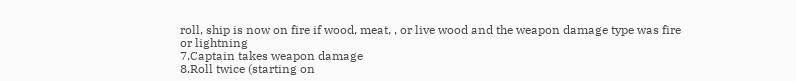roll, ship is now on fire if wood, meat, , or live wood and the weapon damage type was fire or lightning
7.Captain takes weapon damage
8.Roll twice (starting on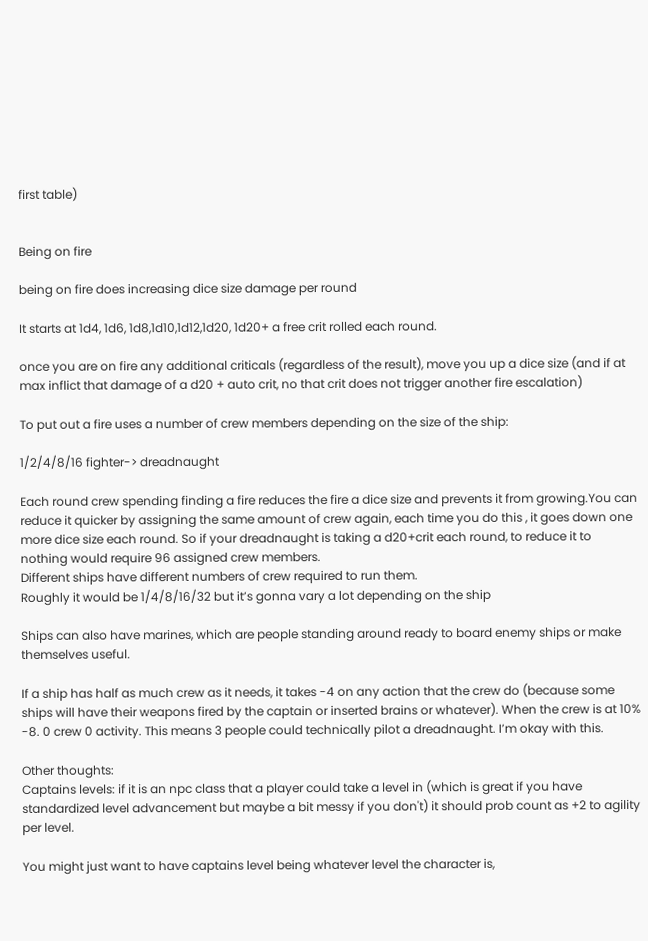first table)


Being on fire

being on fire does increasing dice size damage per round

It starts at 1d4, 1d6, 1d8,1d10,1d12,1d20, 1d20+ a free crit rolled each round.

once you are on fire any additional criticals (regardless of the result), move you up a dice size (and if at max inflict that damage of a d20 + auto crit, no that crit does not trigger another fire escalation)

To put out a fire uses a number of crew members depending on the size of the ship:

1/2/4/8/16 fighter-> dreadnaught

Each round crew spending finding a fire reduces the fire a dice size and prevents it from growing.You can reduce it quicker by assigning the same amount of crew again, each time you do this , it goes down one more dice size each round. So if your dreadnaught is taking a d20+crit each round, to reduce it to nothing would require 96 assigned crew members.
Different ships have different numbers of crew required to run them.
Roughly it would be 1/4/8/16/32 but it’s gonna vary a lot depending on the ship

Ships can also have marines, which are people standing around ready to board enemy ships or make themselves useful.

If a ship has half as much crew as it needs, it takes -4 on any action that the crew do (because some ships will have their weapons fired by the captain or inserted brains or whatever). When the crew is at 10% -8. 0 crew 0 activity. This means 3 people could technically pilot a dreadnaught. I’m okay with this.

Other thoughts:
Captains levels: if it is an npc class that a player could take a level in (which is great if you have standardized level advancement but maybe a bit messy if you don't) it should prob count as +2 to agility per level.

You might just want to have captains level being whatever level the character is,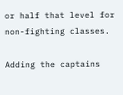or half that level for non-fighting classes.

Adding the captains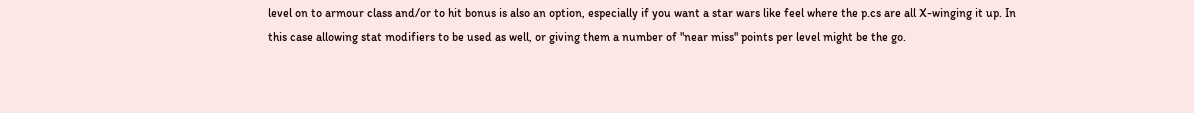level on to armour class and/or to hit bonus is also an option, especially if you want a star wars like feel where the p.cs are all X-winging it up. In this case allowing stat modifiers to be used as well, or giving them a number of "near miss" points per level might be the go.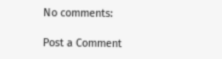No comments:

Post a Comment